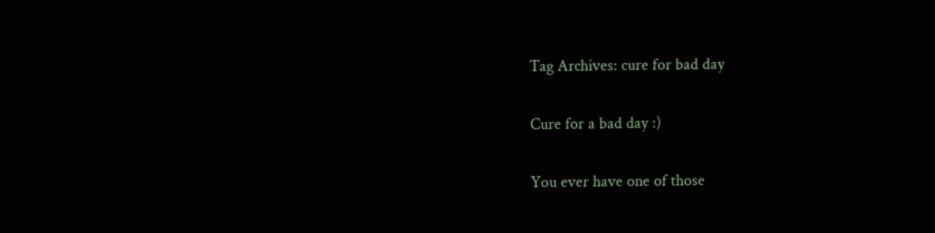Tag Archives: cure for bad day

Cure for a bad day :)

You ever have one of those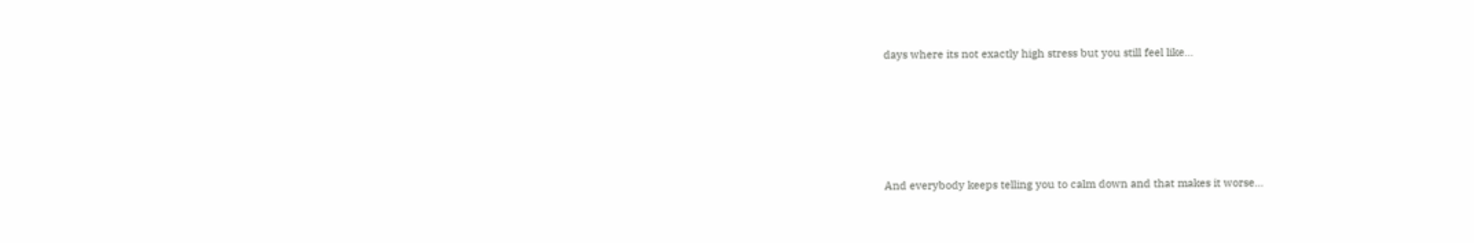days where its not exactly high stress but you still feel like…









And everybody keeps telling you to calm down and that makes it worse…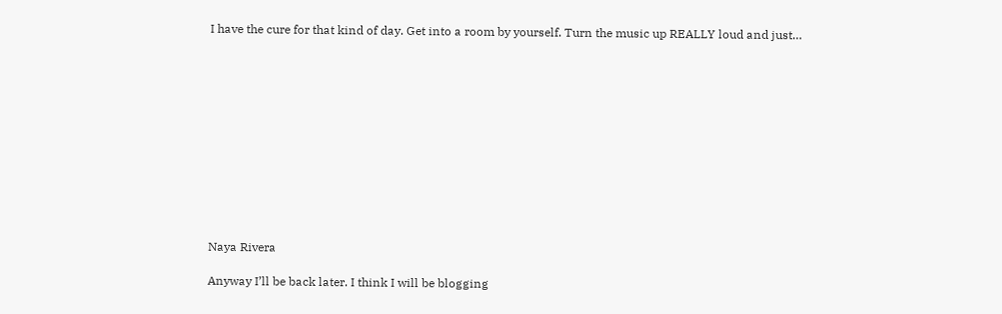I have the cure for that kind of day. Get into a room by yourself. Turn the music up REALLY loud and just…












Naya Rivera

Anyway I’ll be back later. I think I will be blogging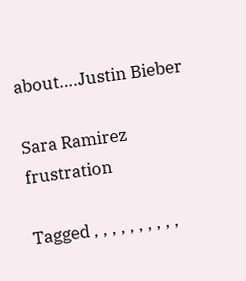about….Justin Bieber

Sara Ramirez frustration

Tagged , , , , , , , , , ,